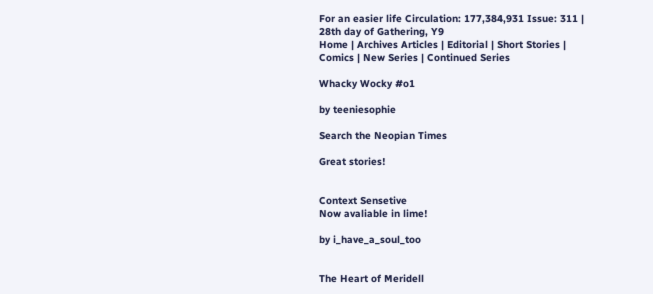For an easier life Circulation: 177,384,931 Issue: 311 | 28th day of Gathering, Y9
Home | Archives Articles | Editorial | Short Stories | Comics | New Series | Continued Series

Whacky Wocky #o1

by teeniesophie

Search the Neopian Times

Great stories!


Context Sensetive
Now avaliable in lime!

by i_have_a_soul_too


The Heart of Meridell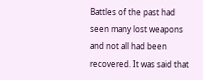Battles of the past had seen many lost weapons and not all had been recovered. It was said that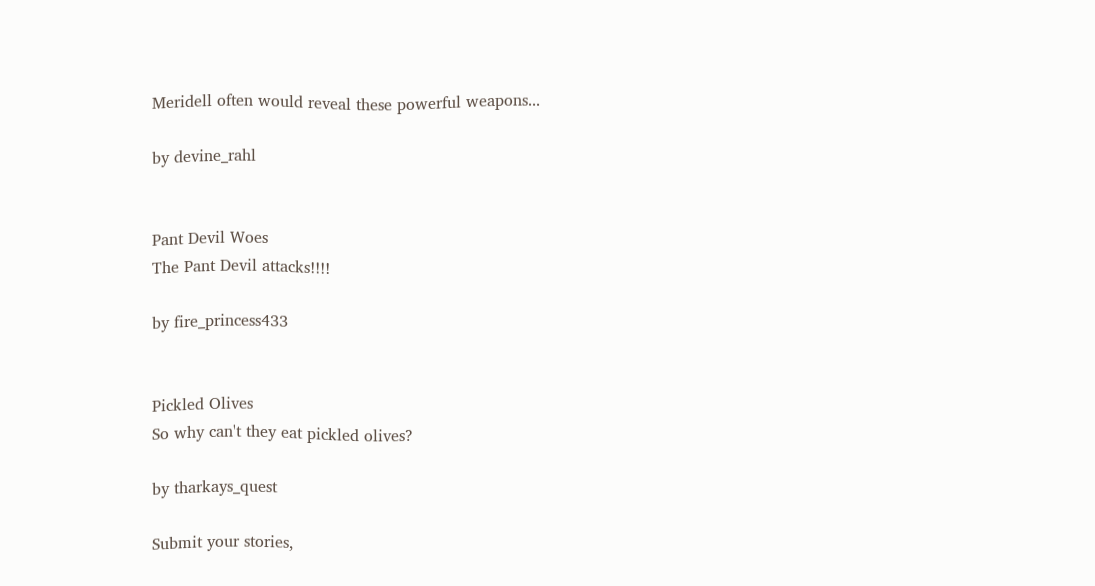Meridell often would reveal these powerful weapons...

by devine_rahl


Pant Devil Woes
The Pant Devil attacks!!!!

by fire_princess433


Pickled Olives
So why can't they eat pickled olives?

by tharkays_quest

Submit your stories,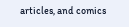articles, and comics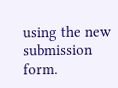using the new submission form.